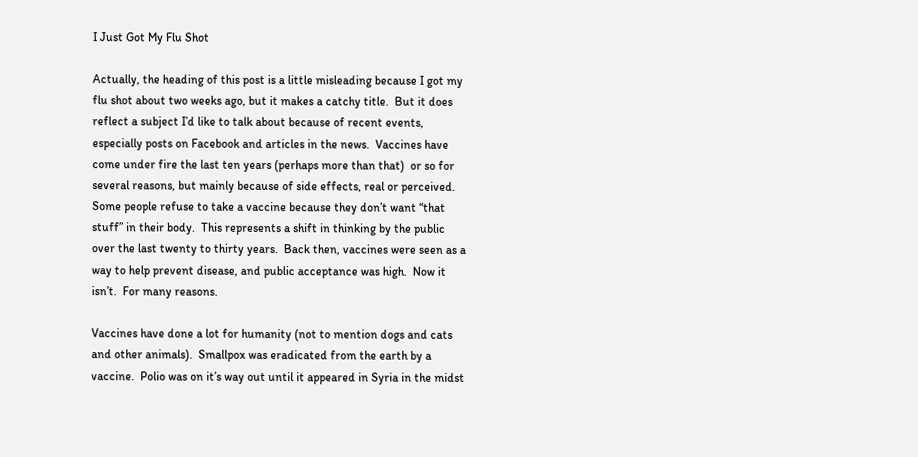I Just Got My Flu Shot

Actually, the heading of this post is a little misleading because I got my flu shot about two weeks ago, but it makes a catchy title.  But it does reflect a subject I’d like to talk about because of recent events, especially posts on Facebook and articles in the news.  Vaccines have come under fire the last ten years (perhaps more than that)  or so for several reasons, but mainly because of side effects, real or perceived.  Some people refuse to take a vaccine because they don’t want “that stuff” in their body.  This represents a shift in thinking by the public over the last twenty to thirty years.  Back then, vaccines were seen as a way to help prevent disease, and public acceptance was high.  Now it isn’t.  For many reasons.

Vaccines have done a lot for humanity (not to mention dogs and cats and other animals).  Smallpox was eradicated from the earth by a vaccine.  Polio was on it’s way out until it appeared in Syria in the midst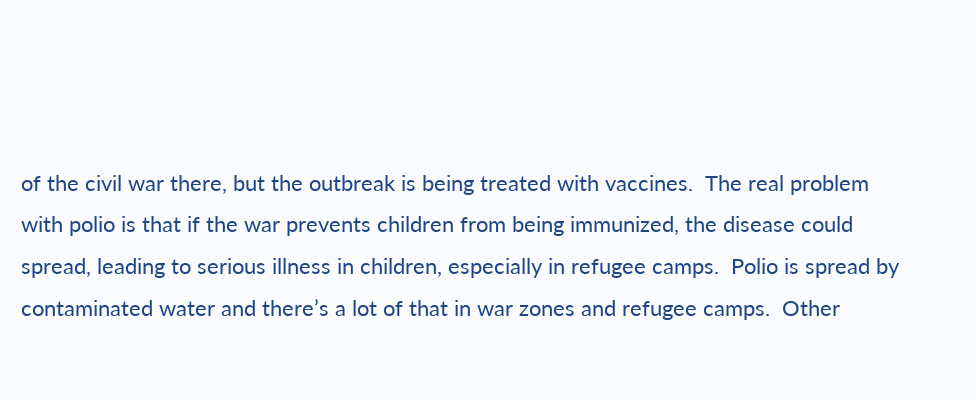of the civil war there, but the outbreak is being treated with vaccines.  The real problem with polio is that if the war prevents children from being immunized, the disease could spread, leading to serious illness in children, especially in refugee camps.  Polio is spread by contaminated water and there’s a lot of that in war zones and refugee camps.  Other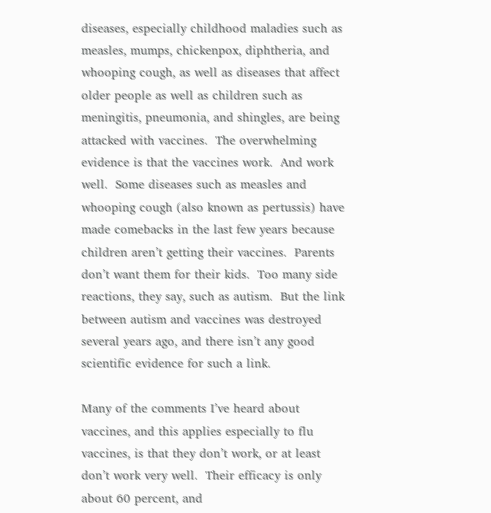diseases, especially childhood maladies such as measles, mumps, chickenpox, diphtheria, and whooping cough, as well as diseases that affect older people as well as children such as meningitis, pneumonia, and shingles, are being attacked with vaccines.  The overwhelming evidence is that the vaccines work.  And work well.  Some diseases such as measles and whooping cough (also known as pertussis) have made comebacks in the last few years because children aren’t getting their vaccines.  Parents don’t want them for their kids.  Too many side reactions, they say, such as autism.  But the link between autism and vaccines was destroyed several years ago, and there isn’t any good scientific evidence for such a link.

Many of the comments I’ve heard about vaccines, and this applies especially to flu vaccines, is that they don’t work, or at least don’t work very well.  Their efficacy is only about 60 percent, and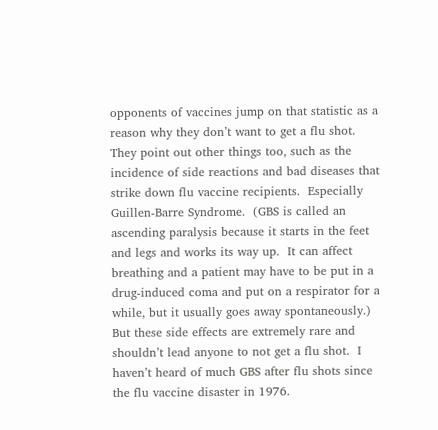opponents of vaccines jump on that statistic as a reason why they don’t want to get a flu shot.  They point out other things too, such as the incidence of side reactions and bad diseases that strike down flu vaccine recipients.  Especially Guillen-Barre Syndrome.  (GBS is called an ascending paralysis because it starts in the feet and legs and works its way up.  It can affect breathing and a patient may have to be put in a drug-induced coma and put on a respirator for a while, but it usually goes away spontaneously.)  But these side effects are extremely rare and shouldn’t lead anyone to not get a flu shot.  I haven’t heard of much GBS after flu shots since the flu vaccine disaster in 1976.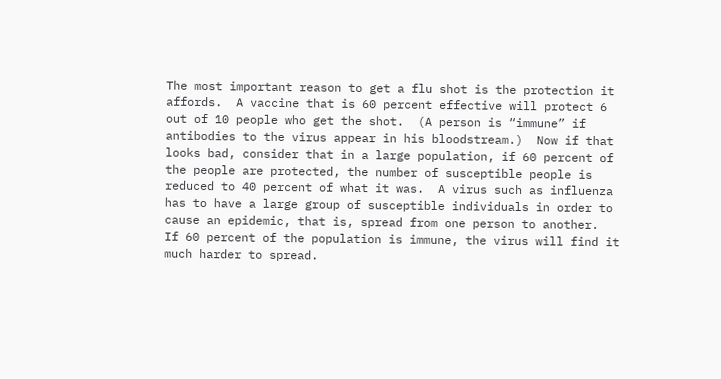The most important reason to get a flu shot is the protection it affords.  A vaccine that is 60 percent effective will protect 6 out of 10 people who get the shot.  (A person is “immune” if antibodies to the virus appear in his bloodstream.)  Now if that looks bad, consider that in a large population, if 60 percent of the people are protected, the number of susceptible people is reduced to 40 percent of what it was.  A virus such as influenza has to have a large group of susceptible individuals in order to cause an epidemic, that is, spread from one person to another.  If 60 percent of the population is immune, the virus will find it much harder to spread.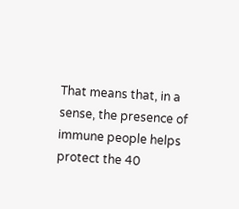That means that, in a sense, the presence of immune people helps protect the 40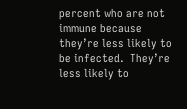percent who are not immune because they’re less likely to be infected.  They’re less likely to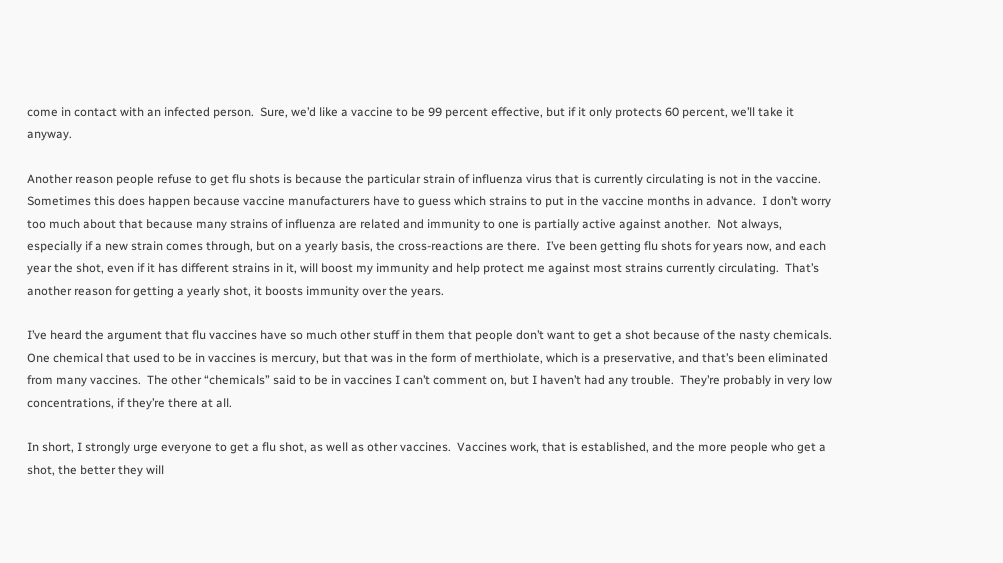come in contact with an infected person.  Sure, we’d like a vaccine to be 99 percent effective, but if it only protects 60 percent, we’ll take it anyway.

Another reason people refuse to get flu shots is because the particular strain of influenza virus that is currently circulating is not in the vaccine.  Sometimes this does happen because vaccine manufacturers have to guess which strains to put in the vaccine months in advance.  I don’t worry too much about that because many strains of influenza are related and immunity to one is partially active against another.  Not always, especially if a new strain comes through, but on a yearly basis, the cross-reactions are there.  I’ve been getting flu shots for years now, and each year the shot, even if it has different strains in it, will boost my immunity and help protect me against most strains currently circulating.  That’s another reason for getting a yearly shot, it boosts immunity over the years.

I’ve heard the argument that flu vaccines have so much other stuff in them that people don’t want to get a shot because of the nasty chemicals.  One chemical that used to be in vaccines is mercury, but that was in the form of merthiolate, which is a preservative, and that’s been eliminated from many vaccines.  The other “chemicals” said to be in vaccines I can’t comment on, but I haven’t had any trouble.  They’re probably in very low concentrations, if they’re there at all.

In short, I strongly urge everyone to get a flu shot, as well as other vaccines.  Vaccines work, that is established, and the more people who get a shot, the better they will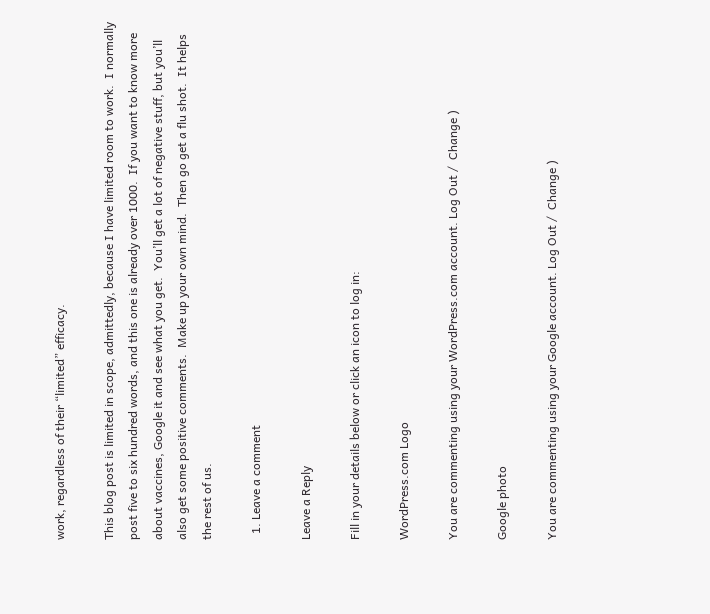work, regardless of their “limited” efficacy.

This blog post is limited in scope, admittedly, because I have limited room to work.  I normally post five to six hundred words, and this one is already over 1000.  If you want to know more about vaccines, Google it and see what you get.  You’ll get a lot of negative stuff, but you’ll also get some positive comments.  Make up your own mind.  Then go get a flu shot.  It helps the rest of us.

  1. Leave a comment

Leave a Reply

Fill in your details below or click an icon to log in:

WordPress.com Logo

You are commenting using your WordPress.com account. Log Out /  Change )

Google photo

You are commenting using your Google account. Log Out /  Change )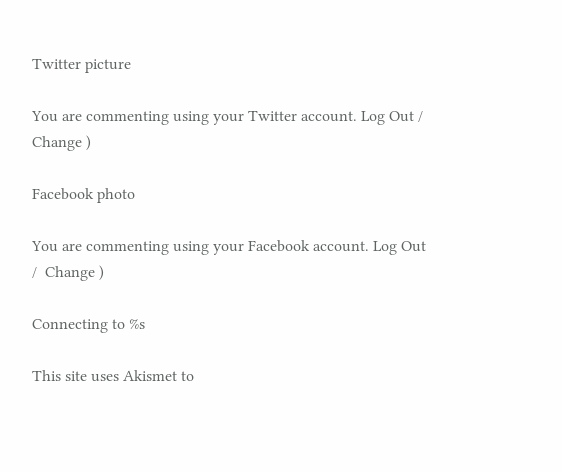Twitter picture

You are commenting using your Twitter account. Log Out /  Change )

Facebook photo

You are commenting using your Facebook account. Log Out /  Change )

Connecting to %s

This site uses Akismet to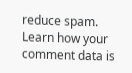reduce spam. Learn how your comment data is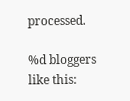processed.

%d bloggers like this: